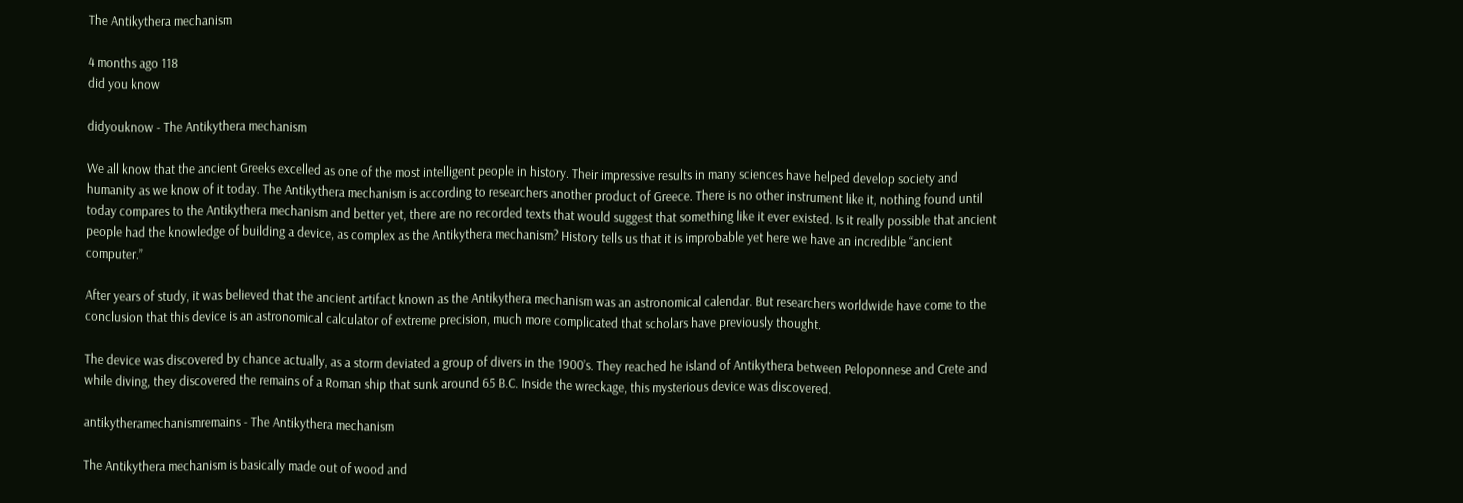The Antikythera mechanism

4 months ago 118
did you know

didyouknow - The Antikythera mechanism

We all know that the ancient Greeks excelled as one of the most intelligent people in history. Their impressive results in many sciences have helped develop society and humanity as we know of it today. The Antikythera mechanism is according to researchers another product of Greece. There is no other instrument like it, nothing found until today compares to the Antikythera mechanism and better yet, there are no recorded texts that would suggest that something like it ever existed. Is it really possible that ancient people had the knowledge of building a device, as complex as the Antikythera mechanism? History tells us that it is improbable yet here we have an incredible “ancient computer.”

After years of study, it was believed that the ancient artifact known as the Antikythera mechanism was an astronomical calendar. But researchers worldwide have come to the conclusion that this device is an astronomical calculator of extreme precision, much more complicated that scholars have previously thought.

The device was discovered by chance actually, as a storm deviated a group of divers in the 1900’s. They reached he island of Antikythera between Peloponnese and Crete and while diving, they discovered the remains of a Roman ship that sunk around 65 B.C. Inside the wreckage, this mysterious device was discovered.

antikytheramechanismremains - The Antikythera mechanism

The Antikythera mechanism is basically made out of wood and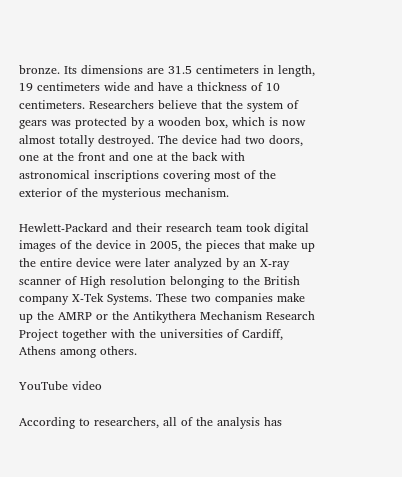bronze. Its dimensions are 31.5 centimeters in length, 19 centimeters wide and have a thickness of 10 centimeters. Researchers believe that the system of gears was protected by a wooden box, which is now almost totally destroyed. The device had two doors, one at the front and one at the back with astronomical inscriptions covering most of the exterior of the mysterious mechanism.

Hewlett-Packard and their research team took digital images of the device in 2005, the pieces that make up the entire device were later analyzed by an X-ray scanner of High resolution belonging to the British company X-Tek Systems. These two companies make up the AMRP or the Antikythera Mechanism Research Project together with the universities of Cardiff, Athens among others.

YouTube video

According to researchers, all of the analysis has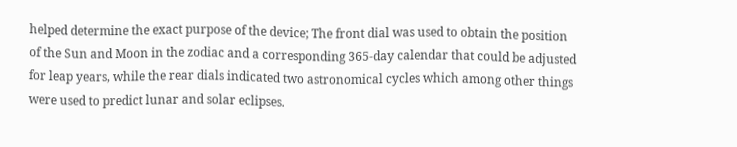helped determine the exact purpose of the device; The front dial was used to obtain the position of the Sun and Moon in the zodiac and a corresponding 365-day calendar that could be adjusted for leap years, while the rear dials indicated two astronomical cycles which among other things were used to predict lunar and solar eclipses.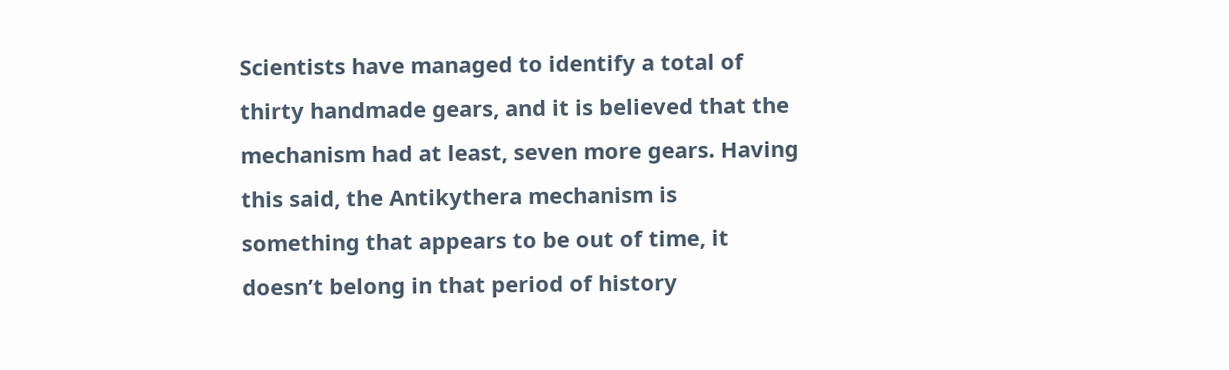Scientists have managed to identify a total of thirty handmade gears, and it is believed that the mechanism had at least, seven more gears. Having this said, the Antikythera mechanism is something that appears to be out of time, it doesn’t belong in that period of history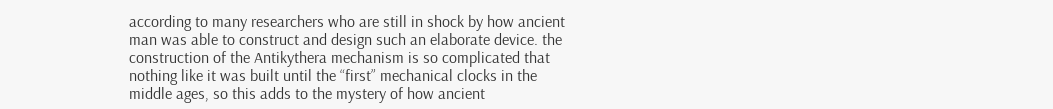according to many researchers who are still in shock by how ancient man was able to construct and design such an elaborate device. the construction of the Antikythera mechanism is so complicated that nothing like it was built until the “first” mechanical clocks in the middle ages, so this adds to the mystery of how ancient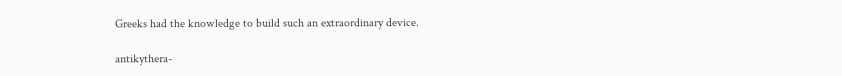Greeks had the knowledge to build such an extraordinary device.

antikythera-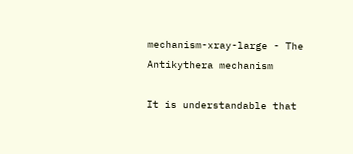mechanism-xray-large - The Antikythera mechanism

It is understandable that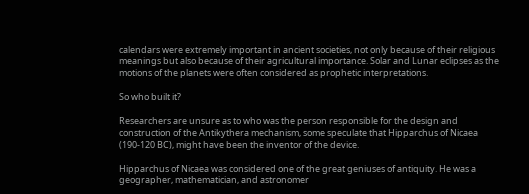calendars were extremely important in ancient societies, not only because of their religious meanings but also because of their agricultural importance. Solar and Lunar eclipses as the motions of the planets were often considered as prophetic interpretations.

So who built it?

Researchers are unsure as to who was the person responsible for the design and construction of the Antikythera mechanism, some speculate that Hipparchus of Nicaea (190-120 BC), might have been the inventor of the device.

Hipparchus of Nicaea was considered one of the great geniuses of antiquity. He was a geographer, mathematician, and astronomer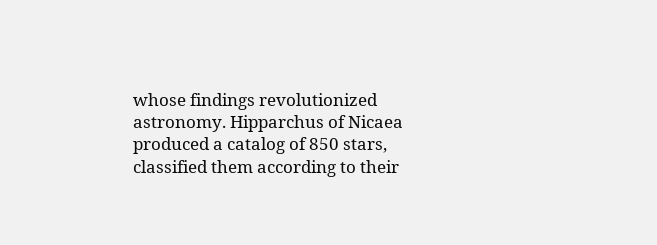whose findings revolutionized astronomy. Hipparchus of Nicaea produced a catalog of 850 stars, classified them according to their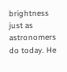brightness just as astronomers do today. He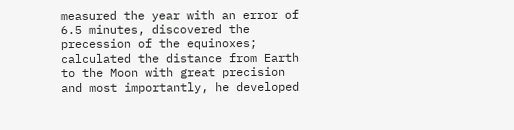measured the year with an error of 6.5 minutes, discovered the precession of the equinoxes; calculated the distance from Earth to the Moon with great precision and most importantly, he developed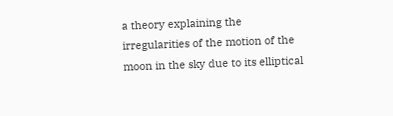a theory explaining the irregularities of the motion of the moon in the sky due to its elliptical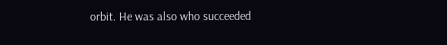orbit. He was also who succeeded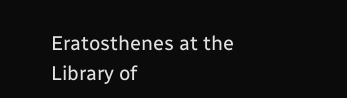Eratosthenes at the Library of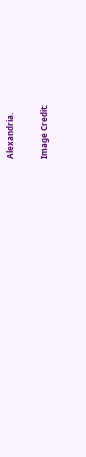Alexandria.

Image Credit: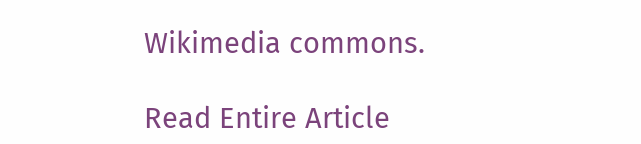Wikimedia commons.

Read Entire Article